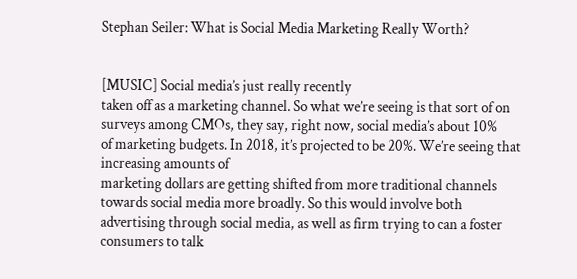Stephan Seiler: What is Social Media Marketing Really Worth?


[MUSIC] Social media’s just really recently
taken off as a marketing channel. So what we’re seeing is that sort of on
surveys among CMOs, they say, right now, social media’s about 10%
of marketing budgets. In 2018, it’s projected to be 20%. We’re seeing that increasing amounts of
marketing dollars are getting shifted from more traditional channels
towards social media more broadly. So this would involve both
advertising through social media, as well as firm trying to can a foster
consumers to talk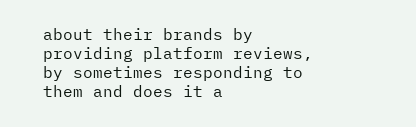about their brands by providing platform reviews,
by sometimes responding to them and does it a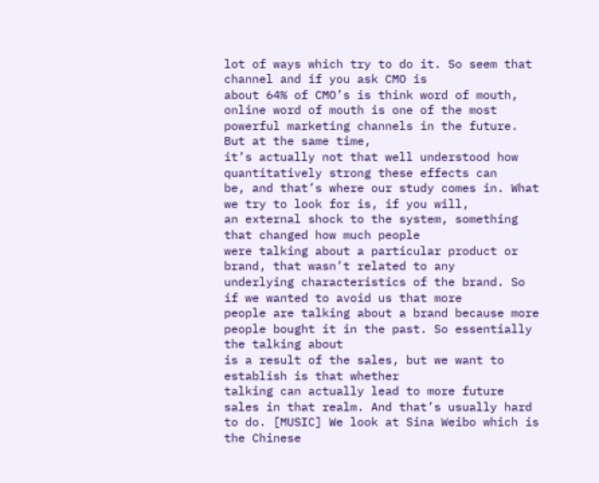lot of ways which try to do it. So seem that channel and if you ask CMO is
about 64% of CMO’s is think word of mouth, online word of mouth is one of the most
powerful marketing channels in the future. But at the same time,
it’s actually not that well understood how quantitatively strong these effects can
be, and that’s where our study comes in. What we try to look for is, if you will,
an external shock to the system, something that changed how much people
were talking about a particular product or brand, that wasn’t related to any
underlying characteristics of the brand. So if we wanted to avoid us that more
people are talking about a brand because more people bought it in the past. So essentially the talking about
is a result of the sales, but we want to establish is that whether
talking can actually lead to more future sales in that realm. And that’s usually hard to do. [MUSIC] We look at Sina Weibo which is the Chinese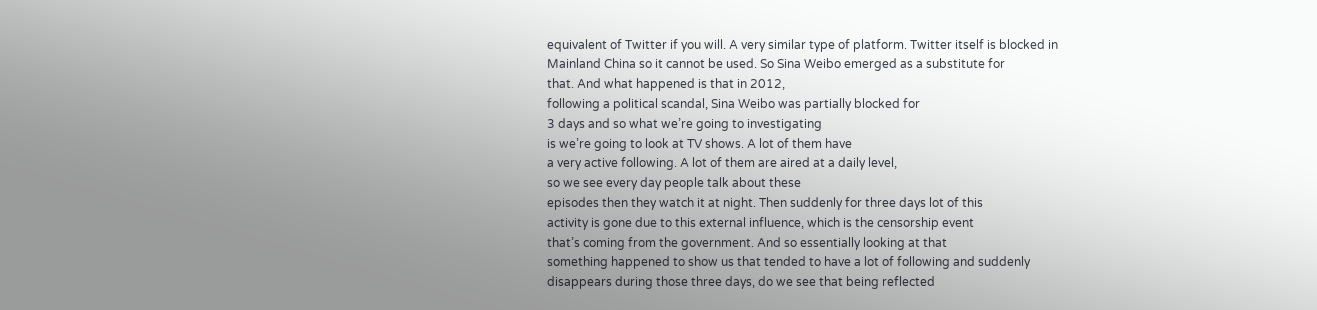equivalent of Twitter if you will. A very similar type of platform. Twitter itself is blocked in
Mainland China so it cannot be used. So Sina Weibo emerged as a substitute for
that. And what happened is that in 2012,
following a political scandal, Sina Weibo was partially blocked for
3 days and so what we’re going to investigating
is we’re going to look at TV shows. A lot of them have
a very active following. A lot of them are aired at a daily level,
so we see every day people talk about these
episodes then they watch it at night. Then suddenly for three days lot of this
activity is gone due to this external influence, which is the censorship event
that’s coming from the government. And so essentially looking at that
something happened to show us that tended to have a lot of following and suddenly
disappears during those three days, do we see that being reflected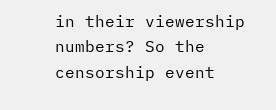in their viewership numbers? So the censorship event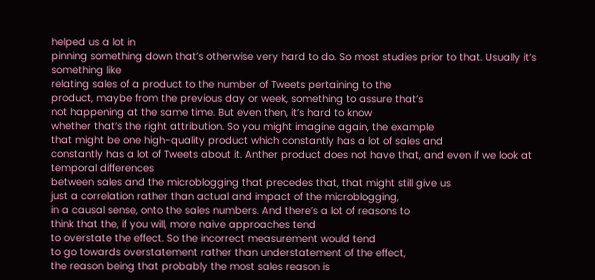helped us a lot in
pinning something down that’s otherwise very hard to do. So most studies prior to that. Usually it’s something like
relating sales of a product to the number of Tweets pertaining to the
product, maybe from the previous day or week, something to assure that’s
not happening at the same time. But even then, it’s hard to know
whether that’s the right attribution. So you might imagine again, the example
that might be one high-quality product which constantly has a lot of sales and
constantly has a lot of Tweets about it. Anther product does not have that, and even if we look at temporal differences
between sales and the microblogging that precedes that, that might still give us
just a correlation rather than actual and impact of the microblogging,
in a causal sense, onto the sales numbers. And there’s a lot of reasons to
think that the, if you will, more naive approaches tend
to overstate the effect. So the incorrect measurement would tend
to go towards overstatement rather than understatement of the effect,
the reason being that probably the most sales reason is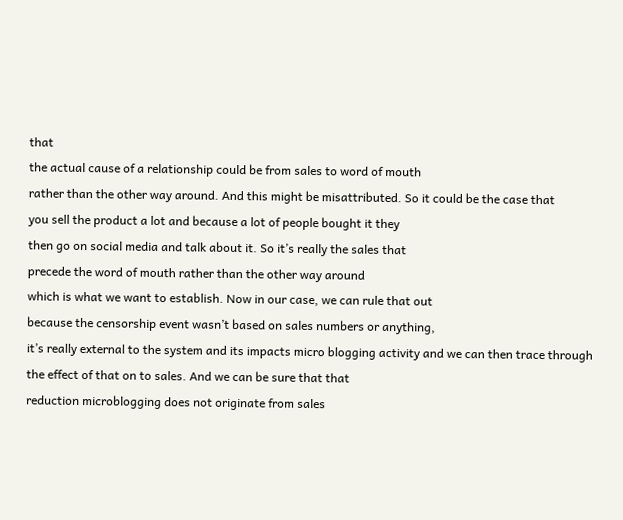that
the actual cause of a relationship could be from sales to word of mouth
rather than the other way around. And this might be misattributed. So it could be the case that
you sell the product a lot and because a lot of people bought it they
then go on social media and talk about it. So it’s really the sales that
precede the word of mouth rather than the other way around
which is what we want to establish. Now in our case, we can rule that out
because the censorship event wasn’t based on sales numbers or anything,
it’s really external to the system and its impacts micro blogging activity and we can then trace through
the effect of that on to sales. And we can be sure that that
reduction microblogging does not originate from sales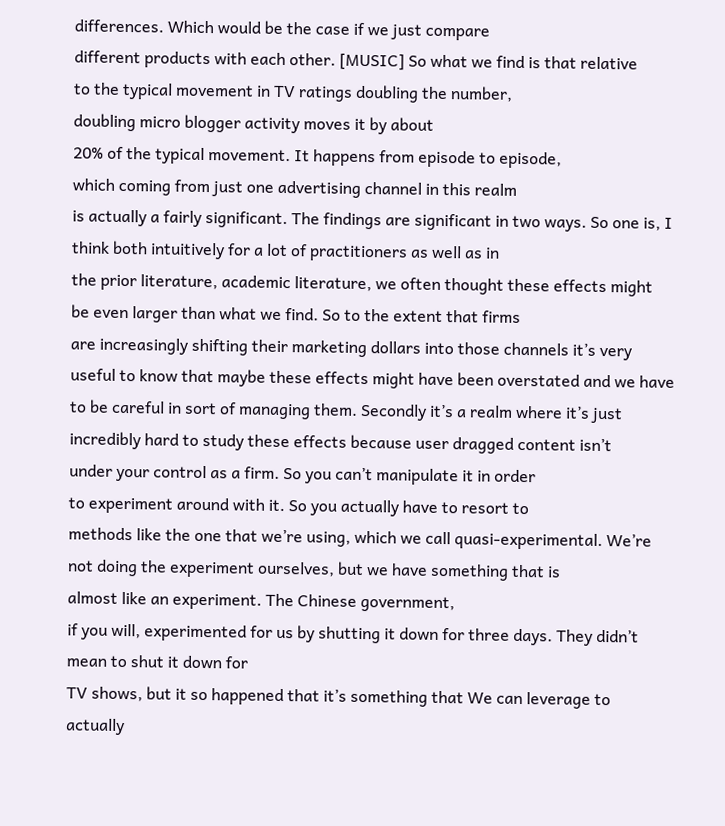differences. Which would be the case if we just compare
different products with each other. [MUSIC] So what we find is that relative
to the typical movement in TV ratings doubling the number,
doubling micro blogger activity moves it by about
20% of the typical movement. It happens from episode to episode,
which coming from just one advertising channel in this realm
is actually a fairly significant. The findings are significant in two ways. So one is, I think both intuitively for a lot of practitioners as well as in
the prior literature, academic literature, we often thought these effects might
be even larger than what we find. So to the extent that firms
are increasingly shifting their marketing dollars into those channels it’s very
useful to know that maybe these effects might have been overstated and we have
to be careful in sort of managing them. Secondly it’s a realm where it’s just
incredibly hard to study these effects because user dragged content isn’t
under your control as a firm. So you can’t manipulate it in order
to experiment around with it. So you actually have to resort to
methods like the one that we’re using, which we call quasi-experimental. We’re not doing the experiment ourselves, but we have something that is
almost like an experiment. The Chinese government,
if you will, experimented for us by shutting it down for three days. They didn’t mean to shut it down for
TV shows, but it so happened that it’s something that We can leverage to
actually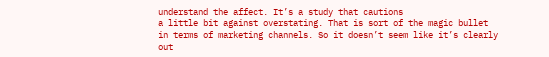understand the affect. It’s a study that cautions
a little bit against overstating. That is sort of the magic bullet
in terms of marketing channels. So it doesn’t seem like it’s clearly
out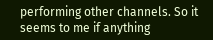performing other channels. So it seems to me if anything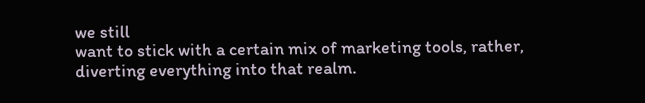we still
want to stick with a certain mix of marketing tools, rather,
diverting everything into that realm.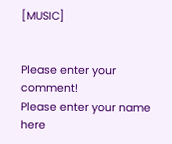[MUSIC]


Please enter your comment!
Please enter your name here